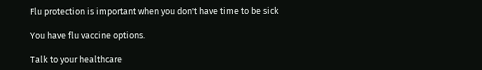Flu protection is important when you don't have time to be sick

You have flu vaccine options.

Talk to your healthcare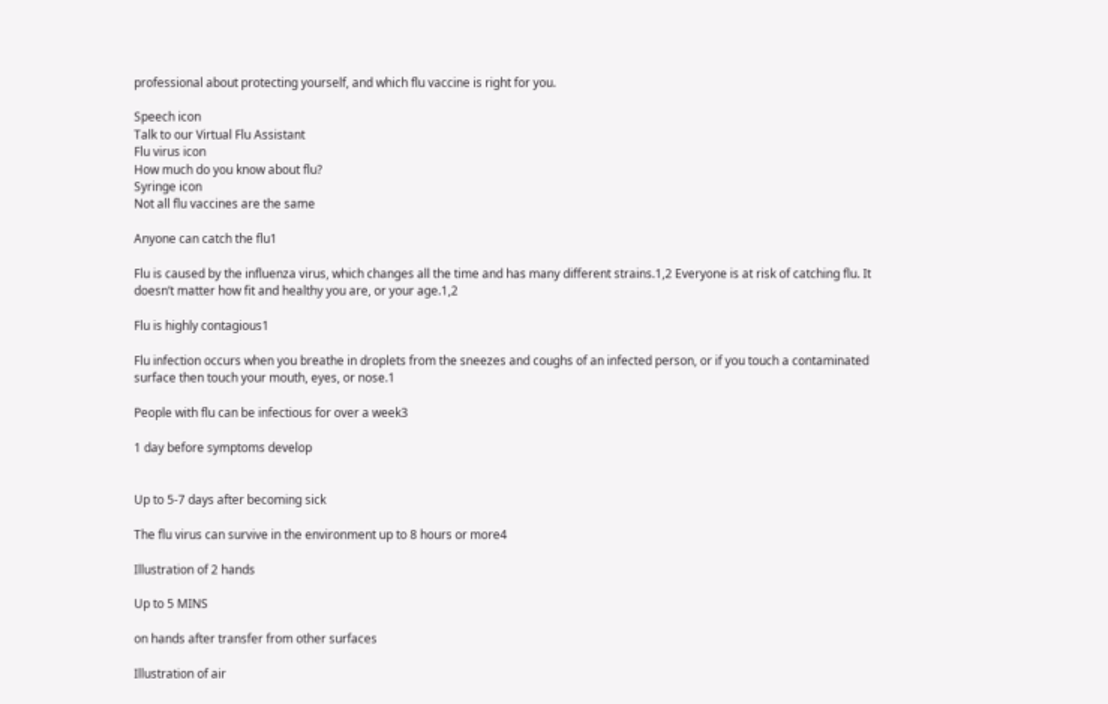professional about protecting yourself, and which flu vaccine is right for you.

Speech icon
Talk to our Virtual Flu Assistant
Flu virus icon
How much do you know about flu?
Syringe icon
Not all flu vaccines are the same

Anyone can catch the flu1

Flu is caused by the influenza virus, which changes all the time and has many different strains.1,2 Everyone is at risk of catching flu. It doesn’t matter how fit and healthy you are, or your age.1,2

Flu is highly contagious1

Flu infection occurs when you breathe in droplets from the sneezes and coughs of an infected person, or if you touch a contaminated surface then touch your mouth, eyes, or nose.1

People with flu can be infectious for over a week3

1 day before symptoms develop


Up to 5-7 days after becoming sick

The flu virus can survive in the environment up to 8 hours or more4

Illustration of 2 hands

Up to 5 MINS

on hands after transfer from other surfaces

Illustration of air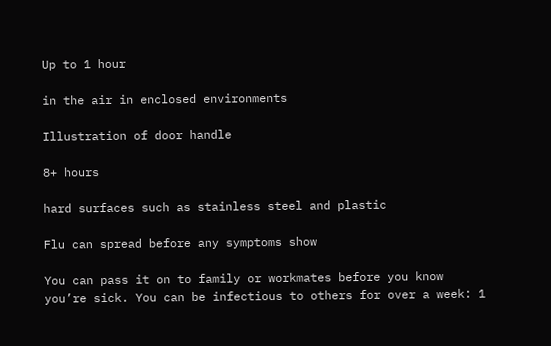Up to 1 hour

in the air in enclosed environments

Illustration of door handle

8+ hours

hard surfaces such as stainless steel and plastic

Flu can spread before any symptoms show

You can pass it on to family or workmates before you know you’re sick. You can be infectious to others for over a week: 1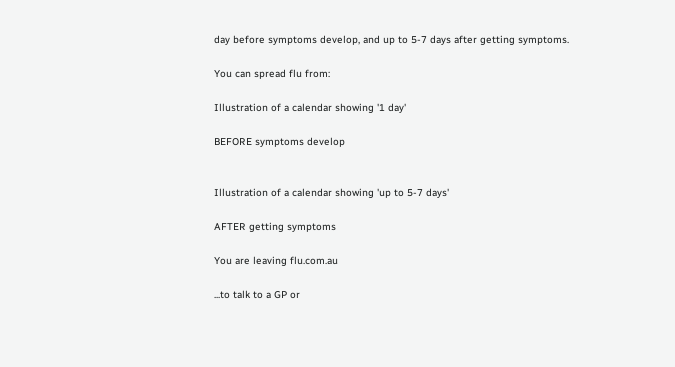day before symptoms develop, and up to 5-7 days after getting symptoms.

You can spread flu from:

Illustration of a calendar showing '1 day'

BEFORE symptoms develop


Illustration of a calendar showing 'up to 5-7 days'

AFTER getting symptoms

You are leaving flu.com.au

...to talk to a GP or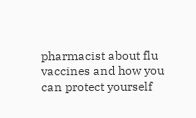pharmacist about flu vaccines and how you can protect yourself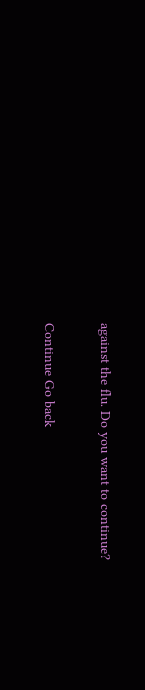against the flu. Do you want to continue?

Continue Go back